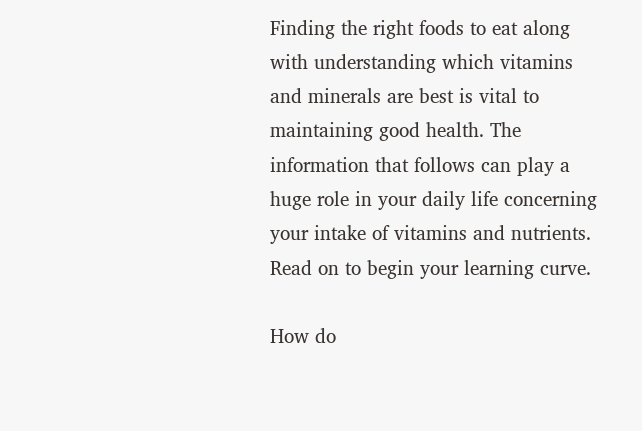Finding the right foods to eat along with understanding which vitamins and minerals are best is vital to maintaining good health. The information that follows can play a huge role in your daily life concerning your intake of vitamins and nutrients. Read on to begin your learning curve.

How do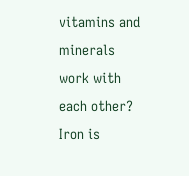vitamins and minerals work with each other? Iron is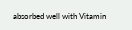absorbed well with Vitamin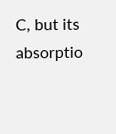C, but its absorptio